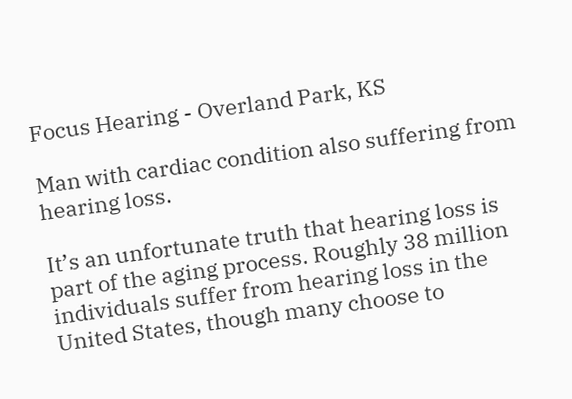Focus Hearing - Overland Park, KS

Man with cardiac condition also suffering from hearing loss.

It’s an unfortunate truth that hearing loss is part of the aging process. Roughly 38 million individuals suffer from hearing loss in the United States, though many choose to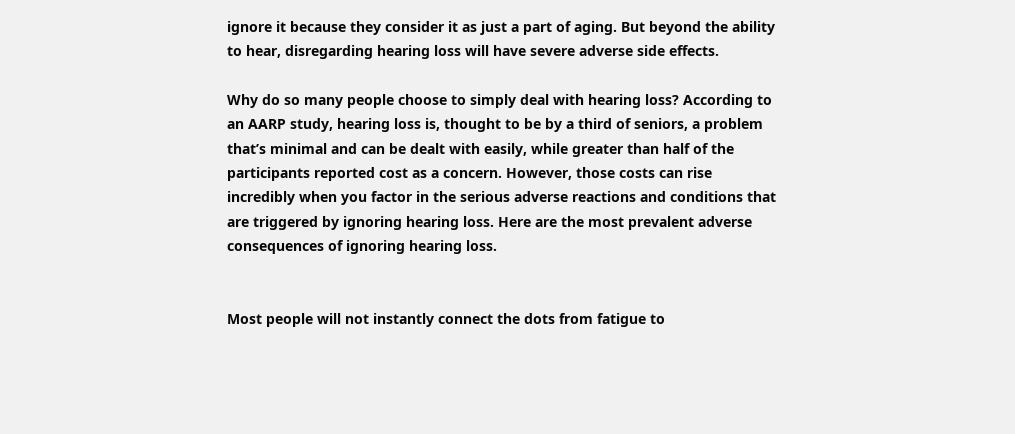ignore it because they consider it as just a part of aging. But beyond the ability to hear, disregarding hearing loss will have severe adverse side effects.

Why do so many people choose to simply deal with hearing loss? According to an AARP study, hearing loss is, thought to be by a third of seniors, a problem that’s minimal and can be dealt with easily, while greater than half of the participants reported cost as a concern. However, those costs can rise incredibly when you factor in the serious adverse reactions and conditions that are triggered by ignoring hearing loss. Here are the most prevalent adverse consequences of ignoring hearing loss.


Most people will not instantly connect the dots from fatigue to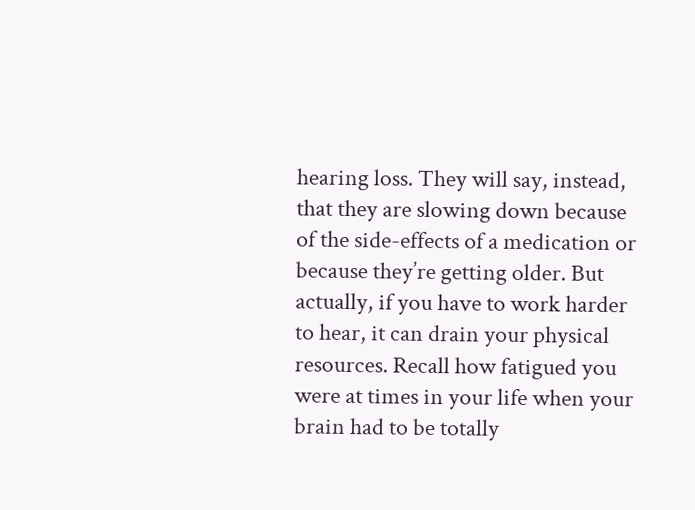hearing loss. They will say, instead, that they are slowing down because of the side-effects of a medication or because they’re getting older. But actually, if you have to work harder to hear, it can drain your physical resources. Recall how fatigued you were at times in your life when your brain had to be totally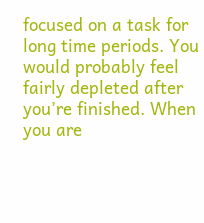focused on a task for long time periods. You would probably feel fairly depleted after you’re finished. When you are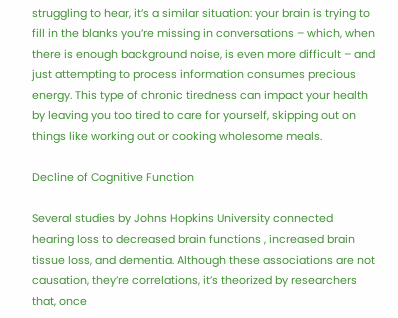struggling to hear, it’s a similar situation: your brain is trying to fill in the blanks you’re missing in conversations – which, when there is enough background noise, is even more difficult – and just attempting to process information consumes precious energy. This type of chronic tiredness can impact your health by leaving you too tired to care for yourself, skipping out on things like working out or cooking wholesome meals.

Decline of Cognitive Function

Several studies by Johns Hopkins University connected hearing loss to decreased brain functions , increased brain tissue loss, and dementia. Although these associations are not causation, they’re correlations, it’s theorized by researchers that, once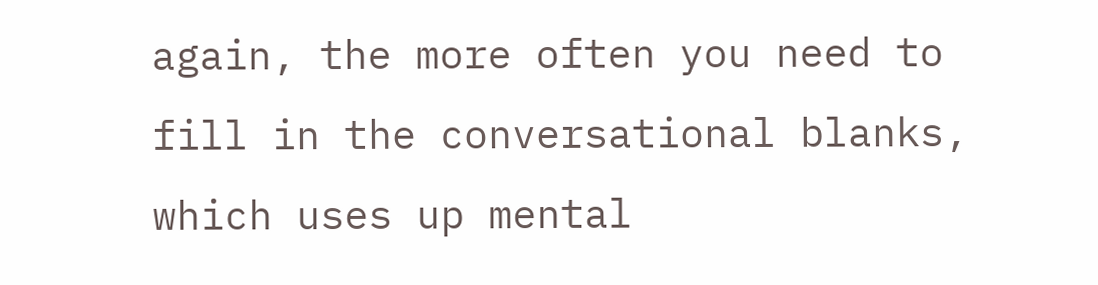again, the more often you need to fill in the conversational blanks, which uses up mental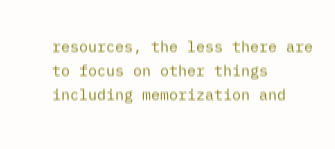resources, the less there are to focus on other things including memorization and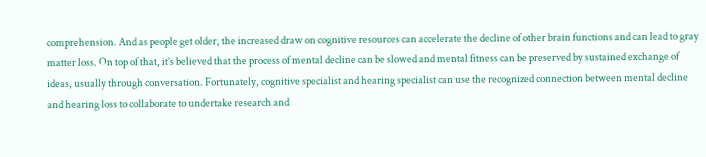comprehension. And as people get older, the increased draw on cognitive resources can accelerate the decline of other brain functions and can lead to gray matter loss. On top of that, it’s believed that the process of mental decline can be slowed and mental fitness can be preserved by sustained exchange of ideas, usually through conversation. Fortunately, cognitive specialist and hearing specialist can use the recognized connection between mental decline and hearing loss to collaborate to undertake research and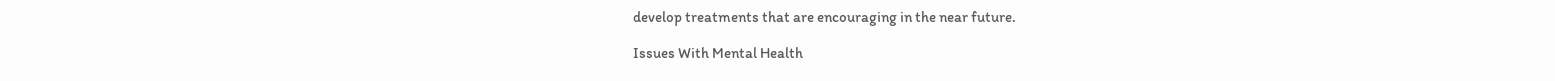develop treatments that are encouraging in the near future.

Issues With Mental Health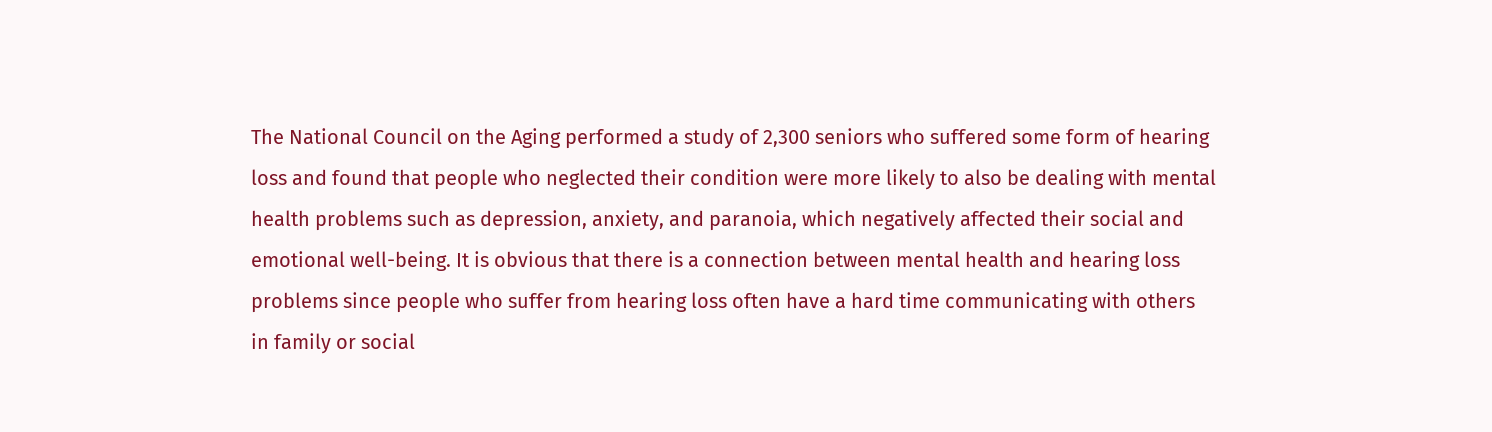The National Council on the Aging performed a study of 2,300 seniors who suffered some form of hearing loss and found that people who neglected their condition were more likely to also be dealing with mental health problems such as depression, anxiety, and paranoia, which negatively affected their social and emotional well-being. It is obvious that there is a connection between mental health and hearing loss problems since people who suffer from hearing loss often have a hard time communicating with others in family or social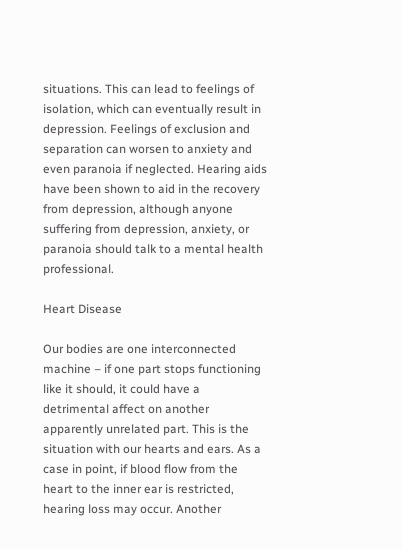situations. This can lead to feelings of isolation, which can eventually result in depression. Feelings of exclusion and separation can worsen to anxiety and even paranoia if neglected. Hearing aids have been shown to aid in the recovery from depression, although anyone suffering from depression, anxiety, or paranoia should talk to a mental health professional.

Heart Disease

Our bodies are one interconnected machine – if one part stops functioning like it should, it could have a detrimental affect on another apparently unrelated part. This is the situation with our hearts and ears. As a case in point, if blood flow from the heart to the inner ear is restricted, hearing loss may occur. Another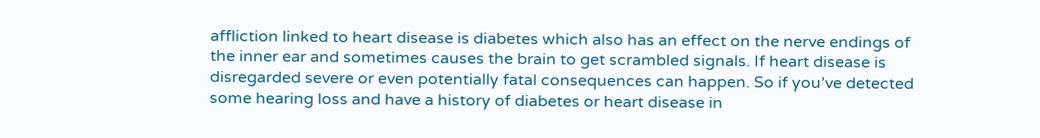affliction linked to heart disease is diabetes which also has an effect on the nerve endings of the inner ear and sometimes causes the brain to get scrambled signals. If heart disease is disregarded severe or even potentially fatal consequences can happen. So if you’ve detected some hearing loss and have a history of diabetes or heart disease in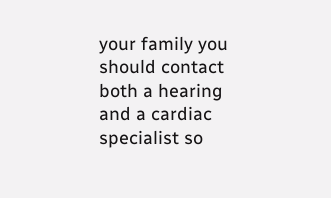your family you should contact both a hearing and a cardiac specialist so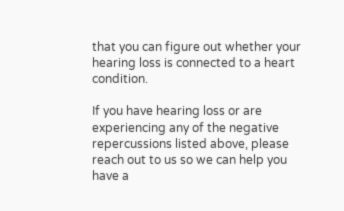that you can figure out whether your hearing loss is connected to a heart condition.

If you have hearing loss or are experiencing any of the negative repercussions listed above, please reach out to us so we can help you have a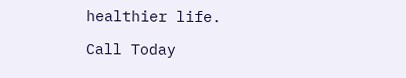healthier life.

Call Today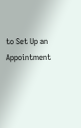to Set Up an Appointment